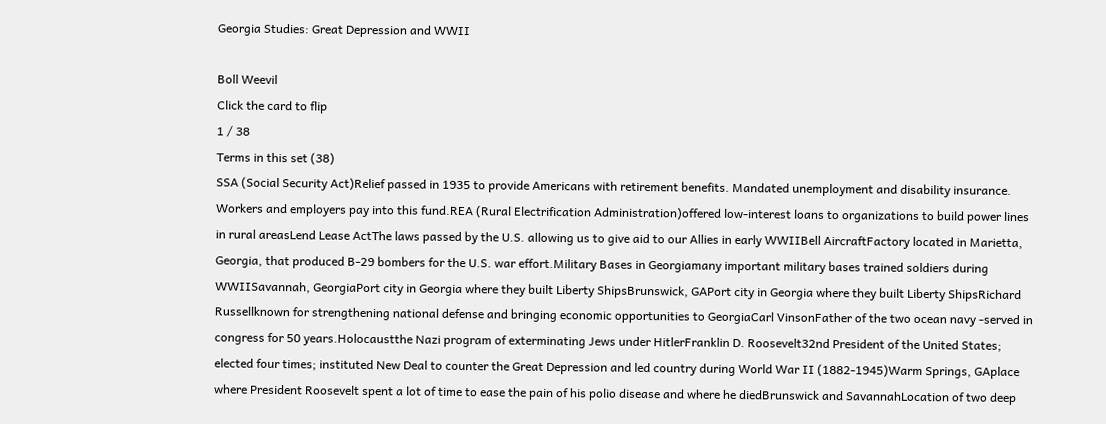Georgia Studies: Great Depression and WWII

Boll Weevil
Click the card to flip
1 / 38
Terms in this set (38)
SSA (Social Security Act)Relief passed in 1935 to provide Americans with retirement benefits. Mandated unemployment and disability insurance. Workers and employers pay into this fund.REA (Rural Electrification Administration)offered low-interest loans to organizations to build power lines in rural areasLend Lease ActThe laws passed by the U.S. allowing us to give aid to our Allies in early WWIIBell AircraftFactory located in Marietta, Georgia, that produced B-29 bombers for the U.S. war effort.Military Bases in Georgiamany important military bases trained soldiers during WWIISavannah, GeorgiaPort city in Georgia where they built Liberty ShipsBrunswick, GAPort city in Georgia where they built Liberty ShipsRichard Russellknown for strengthening national defense and bringing economic opportunities to GeorgiaCarl VinsonFather of the two ocean navy -served in congress for 50 years.Holocaustthe Nazi program of exterminating Jews under HitlerFranklin D. Roosevelt32nd President of the United States; elected four times; instituted New Deal to counter the Great Depression and led country during World War II (1882-1945)Warm Springs, GAplace where President Roosevelt spent a lot of time to ease the pain of his polio disease and where he diedBrunswick and SavannahLocation of two deep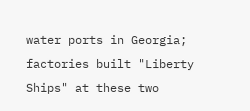water ports in Georgia; factories built "Liberty Ships" at these two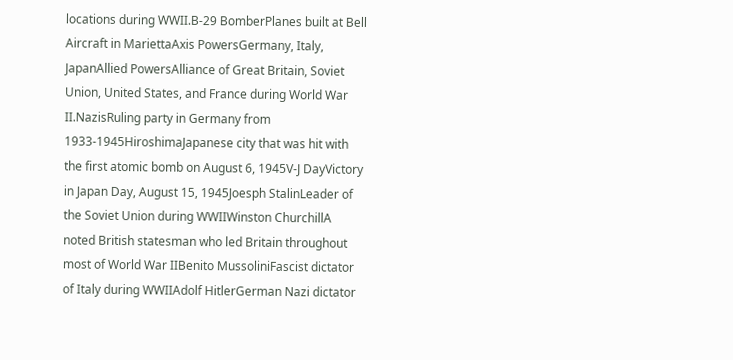locations during WWII.B-29 BomberPlanes built at Bell Aircraft in MariettaAxis PowersGermany, Italy, JapanAllied PowersAlliance of Great Britain, Soviet Union, United States, and France during World War II.NazisRuling party in Germany from 1933-1945HiroshimaJapanese city that was hit with the first atomic bomb on August 6, 1945V-J DayVictory in Japan Day, August 15, 1945Joesph StalinLeader of the Soviet Union during WWIIWinston ChurchillA noted British statesman who led Britain throughout most of World War IIBenito MussoliniFascist dictator of Italy during WWIIAdolf HitlerGerman Nazi dictator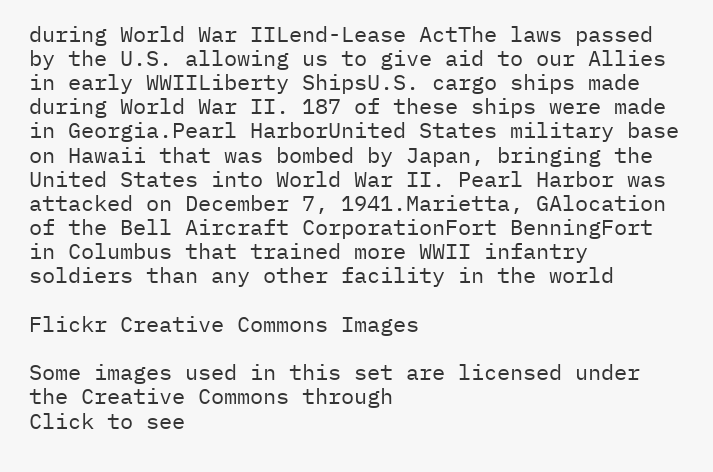during World War IILend-Lease ActThe laws passed by the U.S. allowing us to give aid to our Allies in early WWIILiberty ShipsU.S. cargo ships made during World War II. 187 of these ships were made in Georgia.Pearl HarborUnited States military base on Hawaii that was bombed by Japan, bringing the United States into World War II. Pearl Harbor was attacked on December 7, 1941.Marietta, GAlocation of the Bell Aircraft CorporationFort BenningFort in Columbus that trained more WWII infantry soldiers than any other facility in the world

Flickr Creative Commons Images

Some images used in this set are licensed under the Creative Commons through
Click to see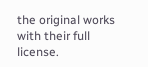the original works with their full license.